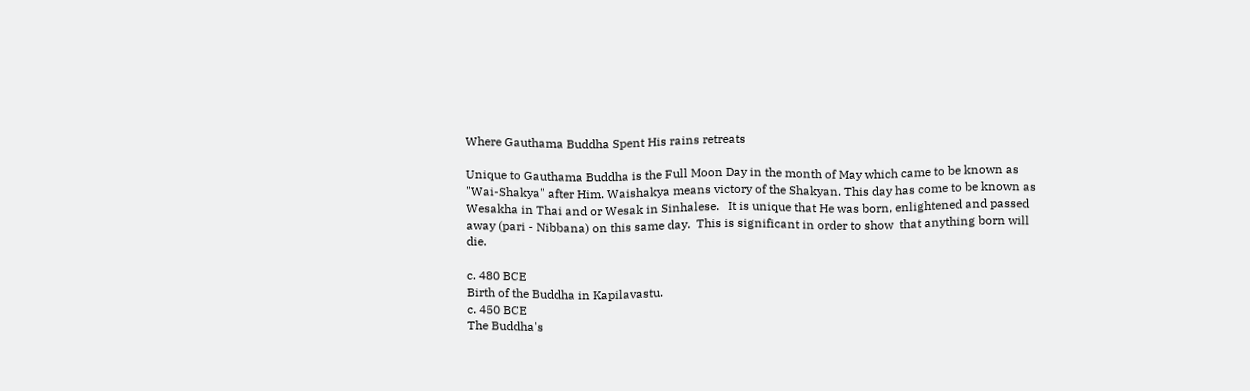Where Gauthama Buddha Spent His rains retreats

Unique to Gauthama Buddha is the Full Moon Day in the month of May which came to be known as "Wai-Shakya" after Him. Waishakya means victory of the Shakyan. This day has come to be known as Wesakha in Thai and or Wesak in Sinhalese.   It is unique that He was born, enlightened and passed away (pari - Nibbana) on this same day.  This is significant in order to show  that anything born will die.

c. 480 BCE
Birth of the Buddha in Kapilavastu.
c. 450 BCE
The Buddha's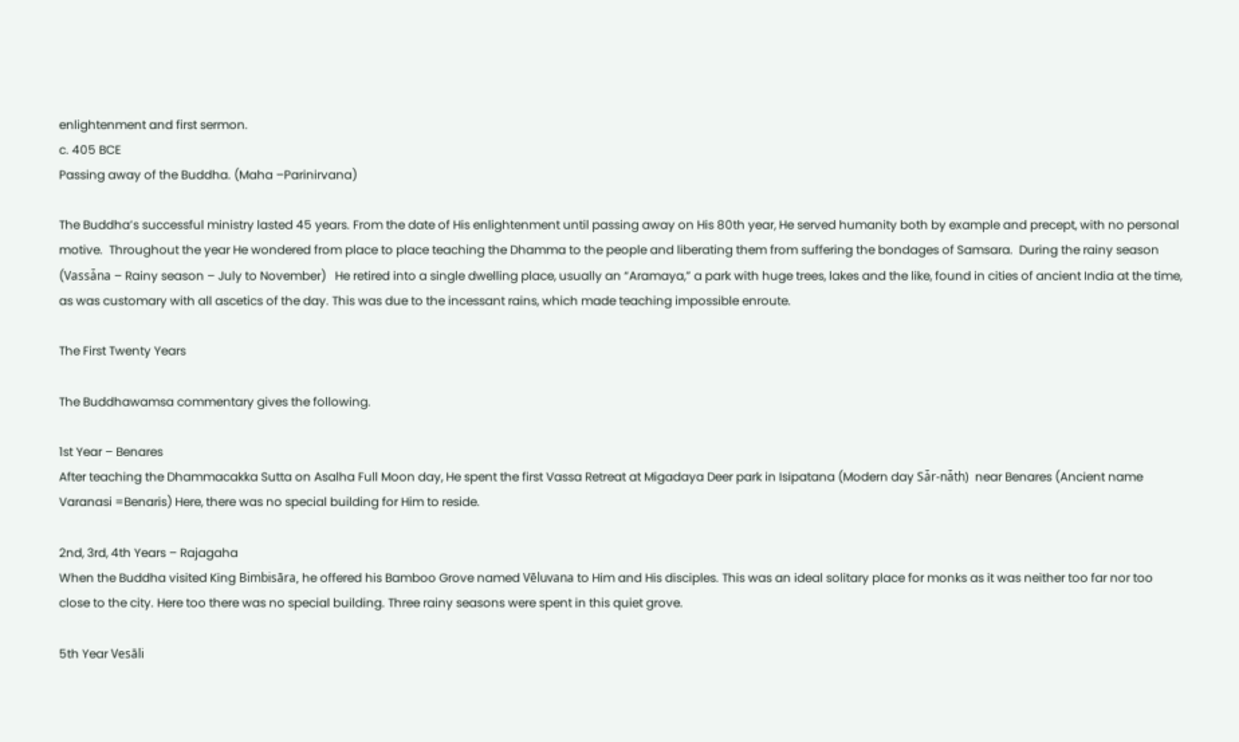enlightenment and first sermon.
c. 405 BCE
Passing away of the Buddha. (Maha –Parinirvana)

The Buddha’s successful ministry lasted 45 years. From the date of His enlightenment until passing away on His 80th year, He served humanity both by example and precept, with no personal motive.  Throughout the year He wondered from place to place teaching the Dhamma to the people and liberating them from suffering the bondages of Samsara.  During the rainy season (Vassǡna – Rainy season – July to November)   He retired into a single dwelling place, usually an “Aramaya,” a park with huge trees, lakes and the like, found in cities of ancient India at the time, as was customary with all ascetics of the day. This was due to the incessant rains, which made teaching impossible enroute.

The First Twenty Years

The Buddhawamsa commentary gives the following.

1st Year – Benares
After teaching the Dhammacakka Sutta on Asalha Full Moon day, He spent the first Vassa Retreat at Migadaya Deer park in Isipatana (Modern day Sǡr-nǡth)  near Benares (Ancient name Varanasi =Benaris) Here, there was no special building for Him to reside.

2nd, 3rd, 4th Years – Rajagaha
When the Buddha visited King Bimbisāra, he offered his Bamboo Grove named Vēluvana to Him and His disciples. This was an ideal solitary place for monks as it was neither too far nor too close to the city. Here too there was no special building. Three rainy seasons were spent in this quiet grove.

5th Year Vesāli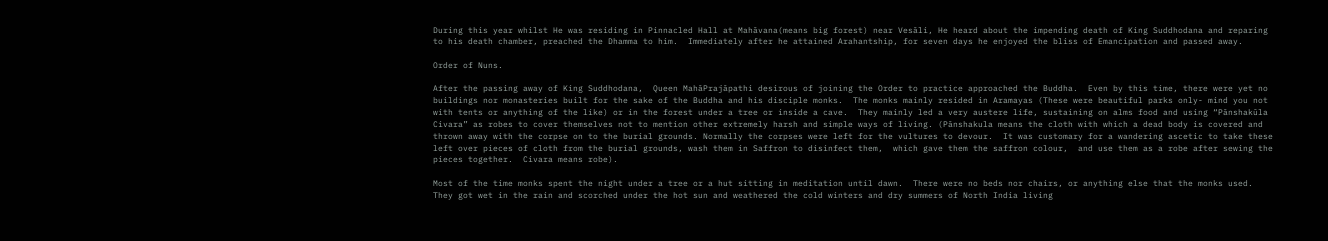During this year whilst He was residing in Pinnacled Hall at Mahāvana(means big forest) near Vesāli, He heard about the impending death of King Suddhodana and reparing to his death chamber, preached the Dhamma to him.  Immediately after he attained Arahantship, for seven days he enjoyed the bliss of Emancipation and passed away.

Order of Nuns.

After the passing away of King Suddhodana,  Queen MahāPrajāpathi desirous of joining the Order to practice approached the Buddha.  Even by this time, there were yet no buildings nor monasteries built for the sake of the Buddha and his disciple monks.  The monks mainly resided in Aramayas (These were beautiful parks only- mind you not with tents or anything of the like) or in the forest under a tree or inside a cave.  They mainly led a very austere life, sustaining on alms food and using “Pānshakūla Civara” as robes to cover themselves not to mention other extremely harsh and simple ways of living. (Pānshakula means the cloth with which a dead body is covered and thrown away with the corpse on to the burial grounds. Normally the corpses were left for the vultures to devour.  It was customary for a wandering ascetic to take these left over pieces of cloth from the burial grounds, wash them in Saffron to disinfect them,  which gave them the saffron colour,  and use them as a robe after sewing the pieces together.  Civara means robe).

Most of the time monks spent the night under a tree or a hut sitting in meditation until dawn.  There were no beds nor chairs, or anything else that the monks used. They got wet in the rain and scorched under the hot sun and weathered the cold winters and dry summers of North India living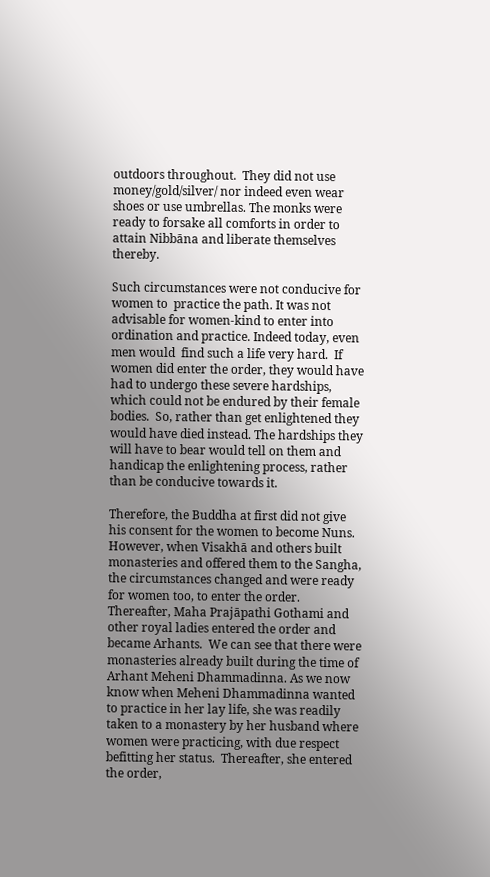outdoors throughout.  They did not use money/gold/silver/ nor indeed even wear shoes or use umbrellas. The monks were ready to forsake all comforts in order to attain Nibbāna and liberate themselves thereby.

Such circumstances were not conducive for women to  practice the path. It was not advisable for women-kind to enter into ordination and practice. Indeed today, even men would  find such a life very hard.  If women did enter the order, they would have had to undergo these severe hardships, which could not be endured by their female bodies.  So, rather than get enlightened they would have died instead. The hardships they will have to bear would tell on them and handicap the enlightening process, rather than be conducive towards it.

Therefore, the Buddha at first did not give his consent for the women to become Nuns.  However, when Visakhā and others built monasteries and offered them to the Sangha, the circumstances changed and were ready for women too, to enter the order. Thereafter, Maha Prajāpathi Gothami and other royal ladies entered the order and became Arhants.  We can see that there were monasteries already built during the time of Arhant Meheni Dhammadinna. As we now know when Meheni Dhammadinna wanted to practice in her lay life, she was readily taken to a monastery by her husband where women were practicing, with due respect befitting her status.  Thereafter, she entered the order,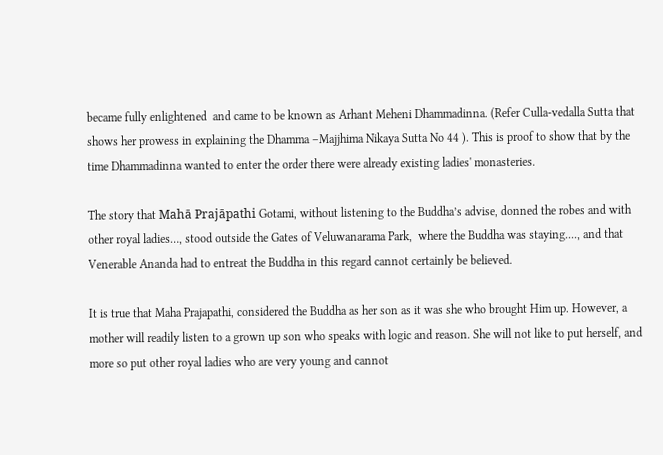became fully enlightened  and came to be known as Arhant Meheni Dhammadinna. (Refer Culla-vedalla Sutta that shows her prowess in explaining the Dhamma –Majjhima Nikaya Sutta No 44 ). This is proof to show that by the time Dhammadinna wanted to enter the order there were already existing ladies' monasteries.

The story that Mahā Prajāpathi Gotami, without listening to the Buddha’s advise, donned the robes and with other royal ladies…, stood outside the Gates of Veluwanarama Park,  where the Buddha was staying...., and that Venerable Ananda had to entreat the Buddha in this regard cannot certainly be believed.

It is true that Maha Prajapathi, considered the Buddha as her son as it was she who brought Him up. However, a mother will readily listen to a grown up son who speaks with logic and reason. She will not like to put herself, and more so put other royal ladies who are very young and cannot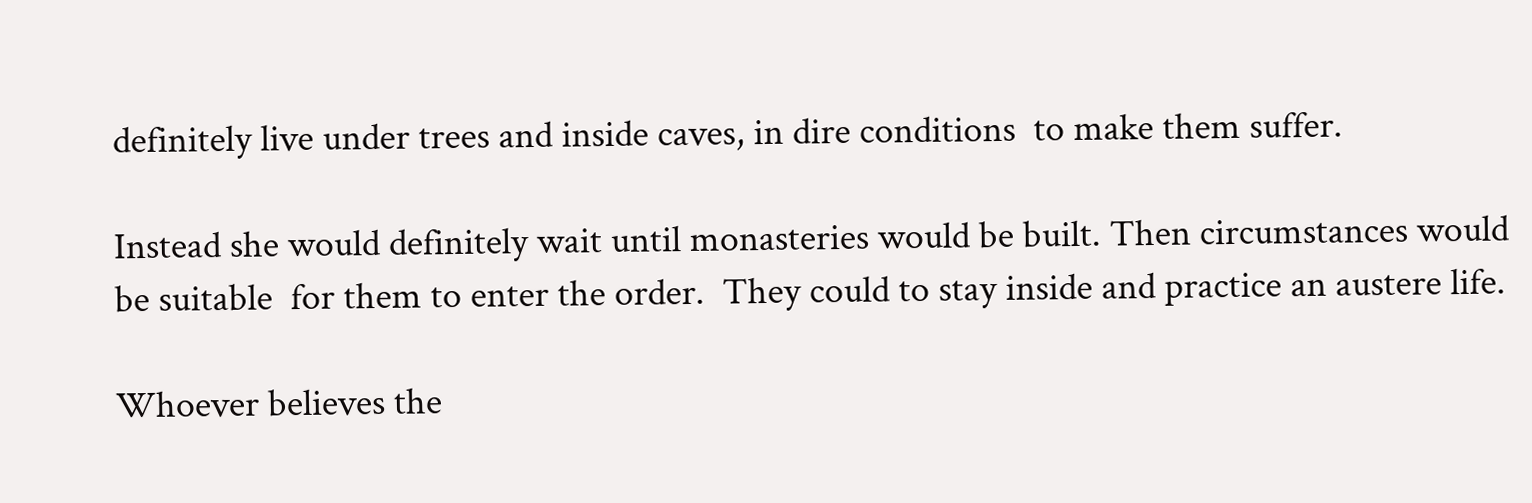definitely live under trees and inside caves, in dire conditions  to make them suffer.

Instead she would definitely wait until monasteries would be built. Then circumstances would be suitable  for them to enter the order.  They could to stay inside and practice an austere life.

Whoever believes the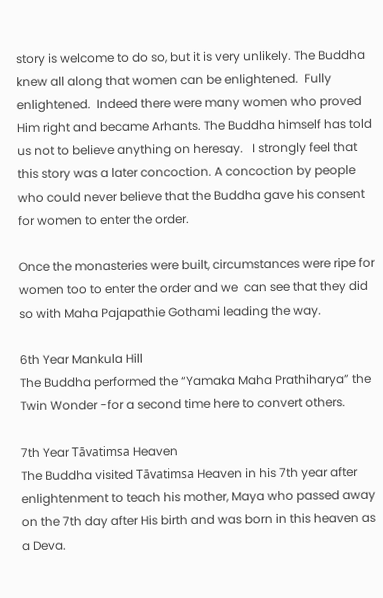story is welcome to do so, but it is very unlikely. The Buddha knew all along that women can be enlightened.  Fully enlightened.  Indeed there were many women who proved Him right and became Arhants. The Buddha himself has told us not to believe anything on heresay.   I strongly feel that this story was a later concoction. A concoction by people who could never believe that the Buddha gave his consent for women to enter the order.

Once the monasteries were built, circumstances were ripe for women too to enter the order and we  can see that they did so with Maha Pajapathie Gothami leading the way.

6th Year Mankula Hill
The Buddha performed the “Yamaka Maha Prathiharya” the Twin Wonder -for a second time here to convert others.

7th Year Tāvatimsa Heaven
The Buddha visited Tāvatimsa Heaven in his 7th year after enlightenment to teach his mother, Maya who passed away on the 7th day after His birth and was born in this heaven as a Deva.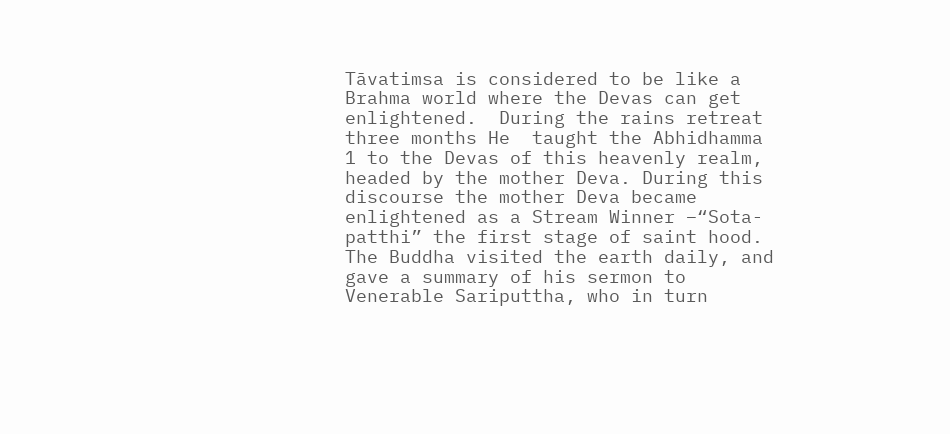Tāvatimsa is considered to be like a Brahma world where the Devas can get enlightened.  During the rains retreat three months He  taught the Abhidhamma 1 to the Devas of this heavenly realm, headed by the mother Deva. During this discourse the mother Deva became enlightened as a Stream Winner –“Sota-patthi” the first stage of saint hood. The Buddha visited the earth daily, and gave a summary of his sermon to Venerable Sariputtha, who in turn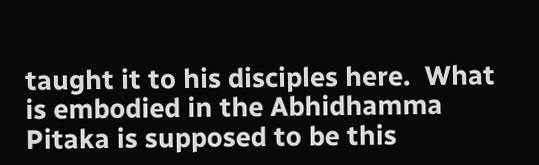taught it to his disciples here.  What is embodied in the Abhidhamma Pitaka is supposed to be this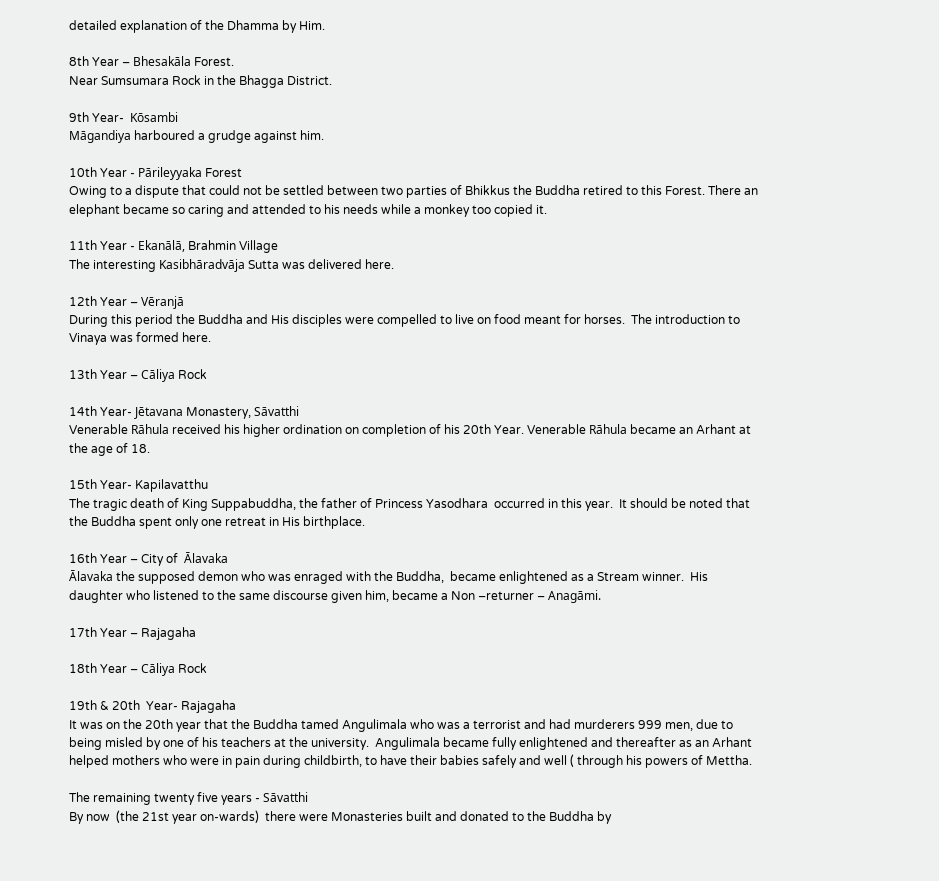detailed explanation of the Dhamma by Him.

8th Year – Bhesakāla Forest.
Near Sumsumara Rock in the Bhagga District.

9th Year-  Kōsambi
Māgandiya harboured a grudge against him.

10th Year - Pārileyyaka Forest
Owing to a dispute that could not be settled between two parties of Bhikkus the Buddha retired to this Forest. There an elephant became so caring and attended to his needs while a monkey too copied it.

11th Year - Ekanālā, Brahmin Village
The interesting Kasibhāradvāja Sutta was delivered here.

12th Year – Vēranjā
During this period the Buddha and His disciples were compelled to live on food meant for horses.  The introduction to Vinaya was formed here.

13th Year – Cāliya Rock

14th Year- Jētavana Monastery, Sāvatthi
Venerable Rāhula received his higher ordination on completion of his 20th Year. Venerable Rāhula became an Arhant at the age of 18.

15th Year- Kapilavatthu
The tragic death of King Suppabuddha, the father of Princess Yasodhara  occurred in this year.  It should be noted that the Buddha spent only one retreat in His birthplace.

16th Year – City of  Ālavaka
Ālavaka the supposed demon who was enraged with the Buddha,  became enlightened as a Stream winner.  His daughter who listened to the same discourse given him, became a Non –returner – Anagāmi.

17th Year – Rajagaha

18th Year – Cāliya Rock

19th & 20th  Year- Rajagaha
It was on the 20th year that the Buddha tamed Angulimala who was a terrorist and had murderers 999 men, due to being misled by one of his teachers at the university.  Angulimala became fully enlightened and thereafter as an Arhant helped mothers who were in pain during childbirth, to have their babies safely and well ( through his powers of Mettha.

The remaining twenty five years - Sāvatthi
By now  (the 21st year on-wards)  there were Monasteries built and donated to the Buddha by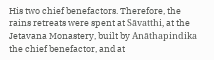His two chief benefactors. Therefore, the rains retreats were spent at Sāvatthi, at the Jetavana Monastery, built by Anāthapindika the chief benefactor, and at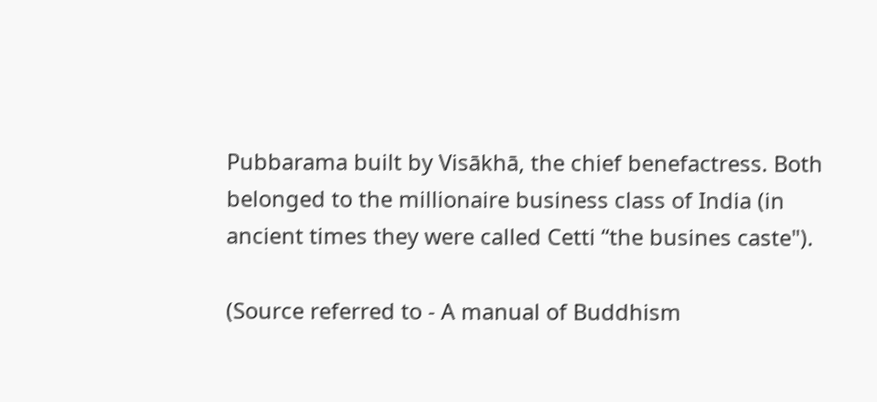Pubbarama built by Visākhā, the chief benefactress. Both belonged to the millionaire business class of India (in  ancient times they were called Cetti “the busines caste").

(Source referred to - A manual of Buddhism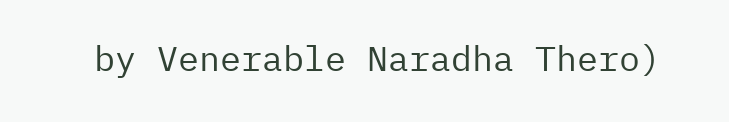by Venerable Naradha Thero)